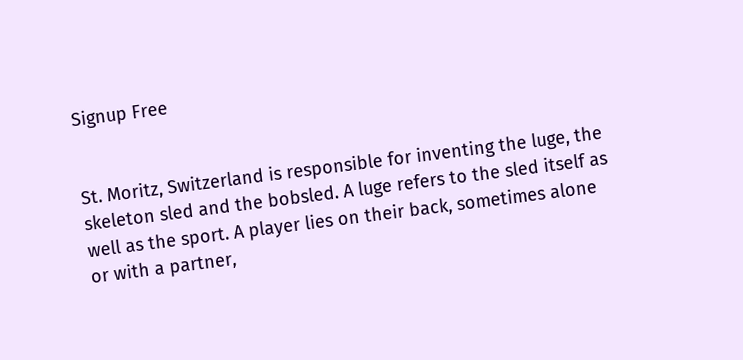Signup Free


St. Moritz, Switzerland is responsible for inventing the luge, the skeleton sled and the bobsled. A luge refers to the sled itself as well as the sport. A player lies on their back, sometimes alone or with a partner,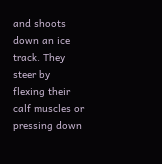and shoots down an ice track. They steer by flexing their calf muscles or pressing down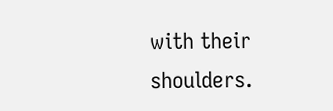with their shoulders.